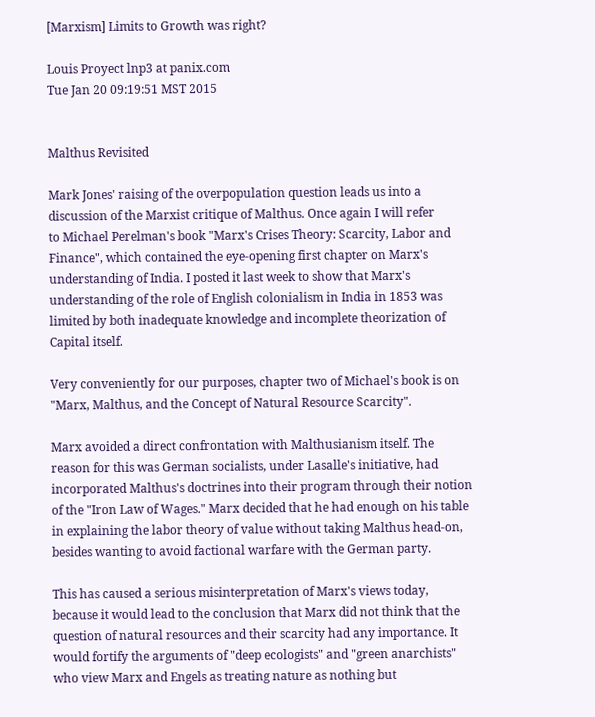[Marxism] Limits to Growth was right?

Louis Proyect lnp3 at panix.com
Tue Jan 20 09:19:51 MST 2015


Malthus Revisited

Mark Jones' raising of the overpopulation question leads us into a
discussion of the Marxist critique of Malthus. Once again I will refer
to Michael Perelman's book "Marx's Crises Theory: Scarcity, Labor and
Finance", which contained the eye-opening first chapter on Marx's
understanding of India. I posted it last week to show that Marx's
understanding of the role of English colonialism in India in 1853 was
limited by both inadequate knowledge and incomplete theorization of
Capital itself.

Very conveniently for our purposes, chapter two of Michael's book is on
"Marx, Malthus, and the Concept of Natural Resource Scarcity".

Marx avoided a direct confrontation with Malthusianism itself. The
reason for this was German socialists, under Lasalle's initiative, had
incorporated Malthus's doctrines into their program through their notion
of the "Iron Law of Wages." Marx decided that he had enough on his table
in explaining the labor theory of value without taking Malthus head-on,
besides wanting to avoid factional warfare with the German party.

This has caused a serious misinterpretation of Marx's views today,
because it would lead to the conclusion that Marx did not think that the
question of natural resources and their scarcity had any importance. It
would fortify the arguments of "deep ecologists" and "green anarchists"
who view Marx and Engels as treating nature as nothing but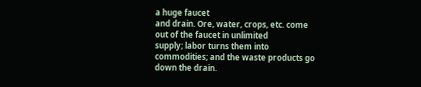a huge faucet
and drain. Ore, water, crops, etc. come out of the faucet in unlimited
supply; labor turns them into commodities; and the waste products go
down the drain.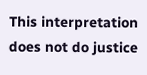This interpretation does not do justice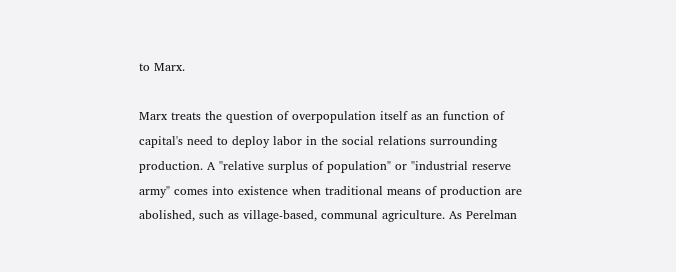to Marx.

Marx treats the question of overpopulation itself as an function of
capital's need to deploy labor in the social relations surrounding
production. A "relative surplus of population" or "industrial reserve
army" comes into existence when traditional means of production are
abolished, such as village-based, communal agriculture. As Perelman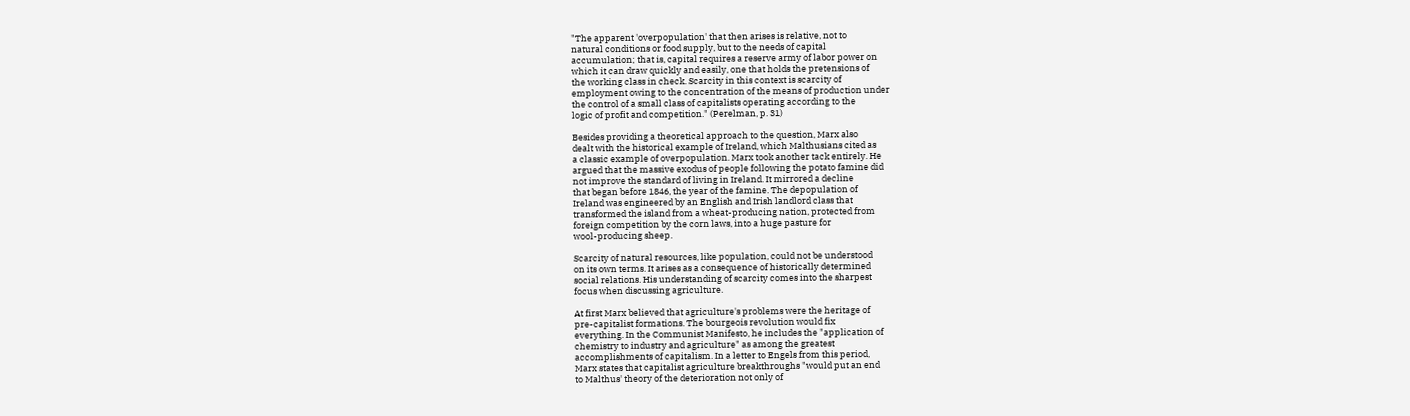"The apparent 'overpopulation' that then arises is relative, not to
natural conditions or food supply, but to the needs of capital
accumulation; that is, capital requires a reserve army of labor power on
which it can draw quickly and easily, one that holds the pretensions of
the working class in check. Scarcity in this context is scarcity of
employment owing to the concentration of the means of production under
the control of a small class of capitalists operating according to the
logic of profit and competition." (Perelman, p. 31)

Besides providing a theoretical approach to the question, Marx also
dealt with the historical example of Ireland, which Malthusians cited as
a classic example of overpopulation. Marx took another tack entirely. He
argued that the massive exodus of people following the potato famine did
not improve the standard of living in Ireland. It mirrored a decline
that began before 1846, the year of the famine. The depopulation of
Ireland was engineered by an English and Irish landlord class that
transformed the island from a wheat-producing nation, protected from
foreign competition by the corn laws, into a huge pasture for
wool-producing sheep.

Scarcity of natural resources, like population, could not be understood
on its own terms. It arises as a consequence of historically determined
social relations. His understanding of scarcity comes into the sharpest
focus when discussing agriculture.

At first Marx believed that agriculture's problems were the heritage of
pre-capitalist formations. The bourgeois revolution would fix
everything. In the Communist Manifesto, he includes the "application of
chemistry to industry and agriculture" as among the greatest
accomplishments of capitalism. In a letter to Engels from this period,
Marx states that capitalist agriculture breakthroughs "would put an end
to Malthus' theory of the deterioration not only of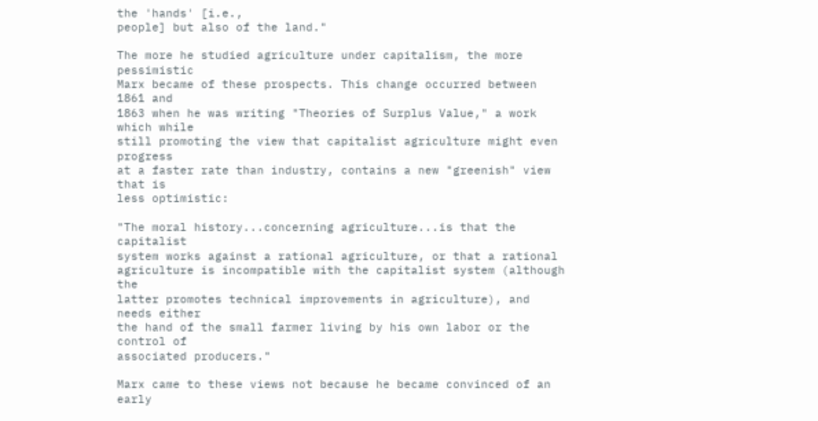the 'hands' [i.e.,
people] but also of the land."

The more he studied agriculture under capitalism, the more pessimistic
Marx became of these prospects. This change occurred between 1861 and
1863 when he was writing "Theories of Surplus Value," a work which while
still promoting the view that capitalist agriculture might even progress
at a faster rate than industry, contains a new "greenish" view that is
less optimistic:

"The moral history...concerning agriculture...is that the capitalist
system works against a rational agriculture, or that a rational
agriculture is incompatible with the capitalist system (although the
latter promotes technical improvements in agriculture), and needs either
the hand of the small farmer living by his own labor or the control of
associated producers."

Marx came to these views not because he became convinced of an early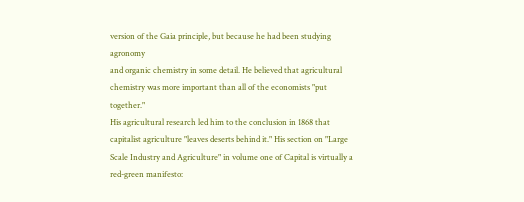version of the Gaia principle, but because he had been studying agronomy
and organic chemistry in some detail. He believed that agricultural
chemistry was more important than all of the economists "put together."
His agricultural research led him to the conclusion in 1868 that
capitalist agriculture "leaves deserts behind it." His section on "Large
Scale Industry and Agriculture" in volume one of Capital is virtually a
red-green manifesto: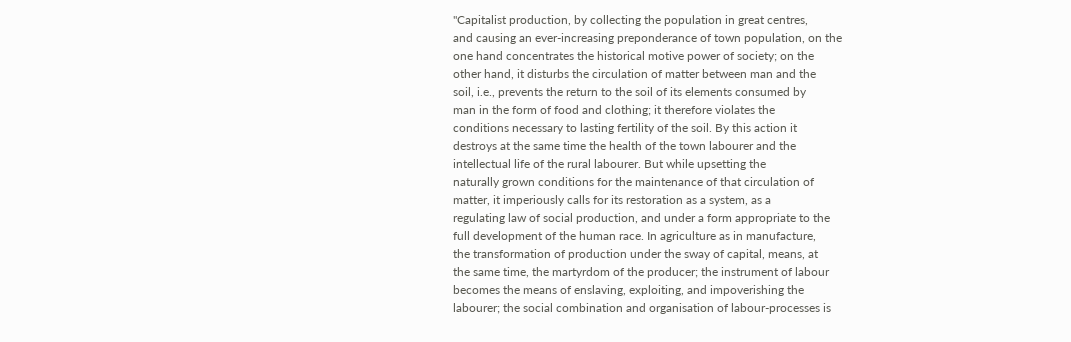"Capitalist production, by collecting the population in great centres,
and causing an ever-increasing preponderance of town population, on the
one hand concentrates the historical motive power of society; on the
other hand, it disturbs the circulation of matter between man and the
soil, i.e., prevents the return to the soil of its elements consumed by
man in the form of food and clothing; it therefore violates the
conditions necessary to lasting fertility of the soil. By this action it
destroys at the same time the health of the town labourer and the
intellectual life of the rural labourer. But while upsetting the
naturally grown conditions for the maintenance of that circulation of
matter, it imperiously calls for its restoration as a system, as a
regulating law of social production, and under a form appropriate to the
full development of the human race. In agriculture as in manufacture,
the transformation of production under the sway of capital, means, at
the same time, the martyrdom of the producer; the instrument of labour
becomes the means of enslaving, exploiting, and impoverishing the
labourer; the social combination and organisation of labour-processes is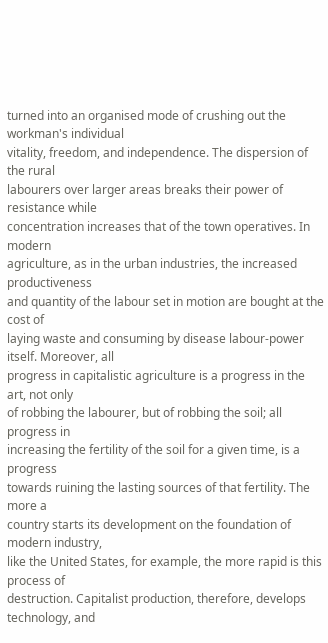turned into an organised mode of crushing out the workman's individual
vitality, freedom, and independence. The dispersion of the rural
labourers over larger areas breaks their power of resistance while
concentration increases that of the town operatives. In modern
agriculture, as in the urban industries, the increased productiveness
and quantity of the labour set in motion are bought at the cost of
laying waste and consuming by disease labour-power itself. Moreover, all
progress in capitalistic agriculture is a progress in the art, not only
of robbing the labourer, but of robbing the soil; all progress in
increasing the fertility of the soil for a given time, is a progress
towards ruining the lasting sources of that fertility. The more a
country starts its development on the foundation of modern industry,
like the United States, for example, the more rapid is this process of
destruction. Capitalist production, therefore, develops technology, and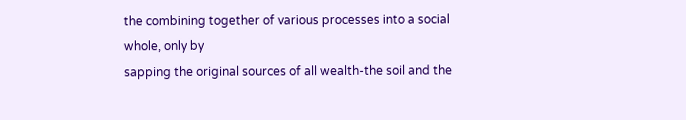the combining together of various processes into a social whole, only by
sapping the original sources of all wealth-the soil and the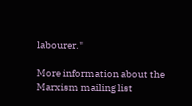labourer."

More information about the Marxism mailing list